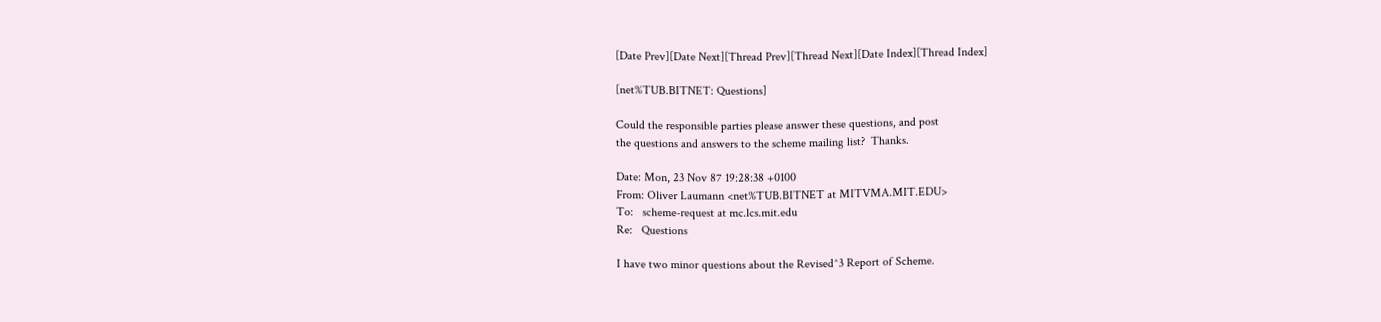[Date Prev][Date Next][Thread Prev][Thread Next][Date Index][Thread Index]

[net%TUB.BITNET: Questions]

Could the responsible parties please answer these questions, and post
the questions and answers to the scheme mailing list?  Thanks.

Date: Mon, 23 Nov 87 19:28:38 +0100
From: Oliver Laumann <net%TUB.BITNET at MITVMA.MIT.EDU>
To:   scheme-request at mc.lcs.mit.edu
Re:   Questions

I have two minor questions about the Revised^3 Report of Scheme.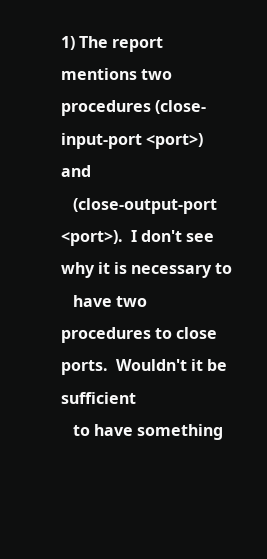1) The report mentions two procedures (close-input-port <port>) and
   (close-output-port <port>).  I don't see why it is necessary to
   have two procedures to close ports.  Wouldn't it be sufficient
   to have something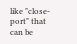like "close-port" that can be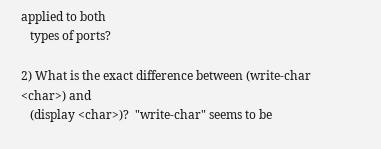applied to both
   types of ports?

2) What is the exact difference between (write-char <char>) and
   (display <char>)?  "write-char" seems to be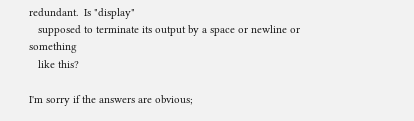redundant.  Is "display"
   supposed to terminate its output by a space or newline or something
   like this?

I'm sorry if the answers are obvious;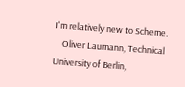I'm relatively new to Scheme.
    Oliver Laumann, Technical University of Berlin,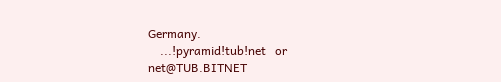Germany.
    ...!pyramid!tub!net   or   net@TUB.BITNET